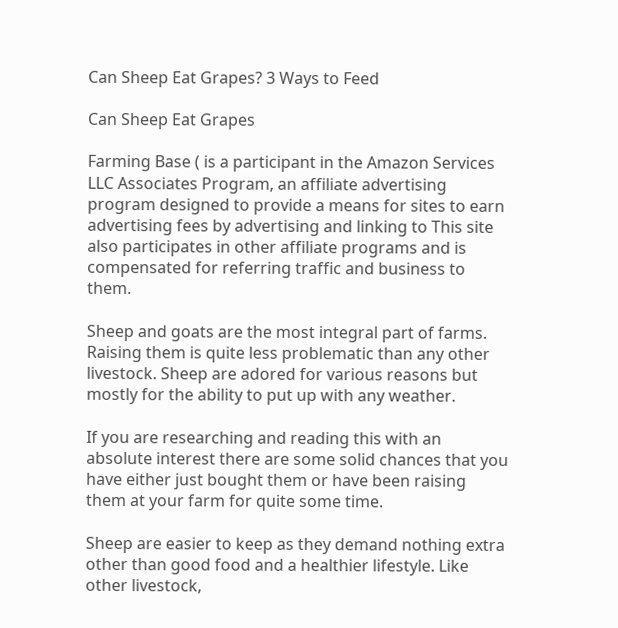Can Sheep Eat Grapes? 3 Ways to Feed

Can Sheep Eat Grapes

Farming Base ( is a participant in the Amazon Services LLC Associates Program, an affiliate advertising program designed to provide a means for sites to earn advertising fees by advertising and linking to This site also participates in other affiliate programs and is compensated for referring traffic and business to them.

Sheep and goats are the most integral part of farms. Raising them is quite less problematic than any other livestock. Sheep are adored for various reasons but mostly for the ability to put up with any weather.

If you are researching and reading this with an absolute interest there are some solid chances that you have either just bought them or have been raising them at your farm for quite some time.

Sheep are easier to keep as they demand nothing extra other than good food and a healthier lifestyle. Like other livestock,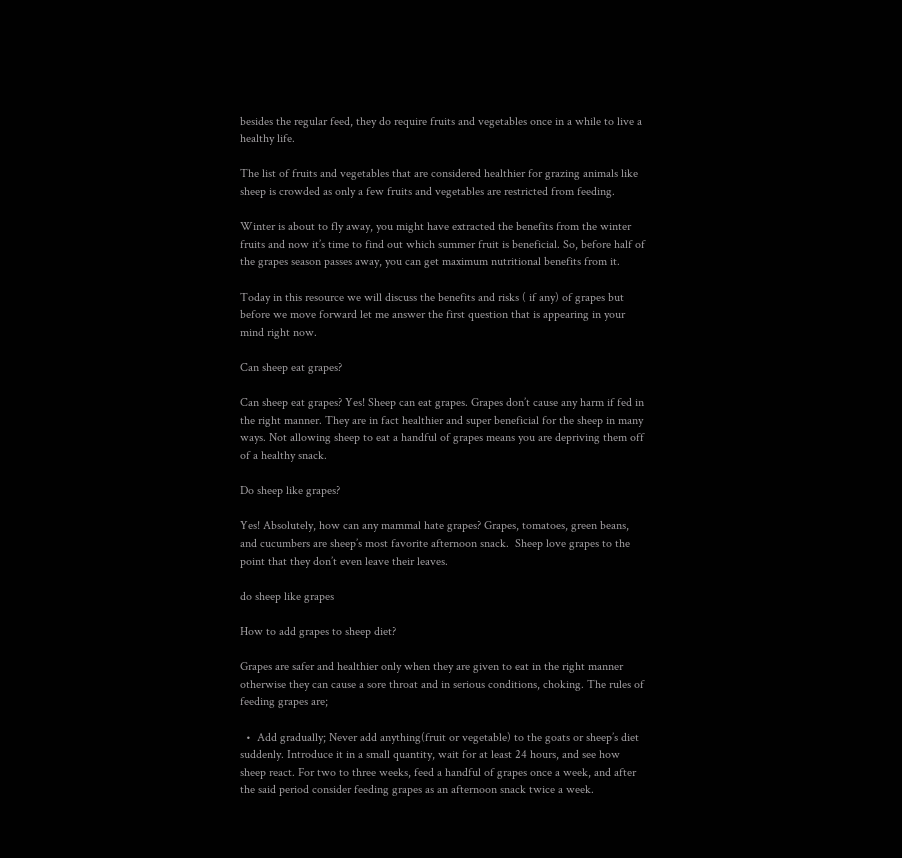besides the regular feed, they do require fruits and vegetables once in a while to live a healthy life.

The list of fruits and vegetables that are considered healthier for grazing animals like sheep is crowded as only a few fruits and vegetables are restricted from feeding.

Winter is about to fly away, you might have extracted the benefits from the winter fruits and now it’s time to find out which summer fruit is beneficial. So, before half of the grapes season passes away, you can get maximum nutritional benefits from it.

Today in this resource we will discuss the benefits and risks ( if any) of grapes but before we move forward let me answer the first question that is appearing in your mind right now.

Can sheep eat grapes?

Can sheep eat grapes? Yes! Sheep can eat grapes. Grapes don’t cause any harm if fed in the right manner. They are in fact healthier and super beneficial for the sheep in many ways. Not allowing sheep to eat a handful of grapes means you are depriving them off of a healthy snack.

Do sheep like grapes?

Yes! Absolutely, how can any mammal hate grapes? Grapes, tomatoes, green beans, and cucumbers are sheep’s most favorite afternoon snack.  Sheep love grapes to the point that they don’t even leave their leaves.

do sheep like grapes

How to add grapes to sheep diet?

Grapes are safer and healthier only when they are given to eat in the right manner otherwise they can cause a sore throat and in serious conditions, choking. The rules of feeding grapes are;

  •  Add gradually; Never add anything(fruit or vegetable) to the goats or sheep’s diet suddenly. Introduce it in a small quantity, wait for at least 24 hours, and see how sheep react. For two to three weeks, feed a handful of grapes once a week, and after the said period consider feeding grapes as an afternoon snack twice a week.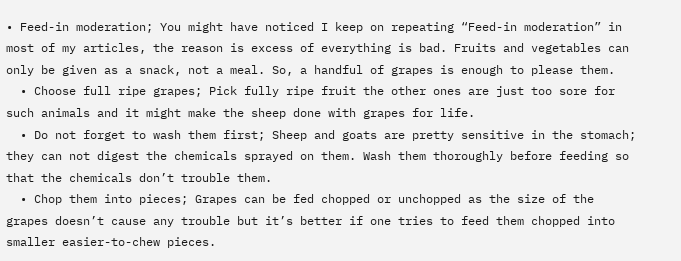• Feed-in moderation; You might have noticed I keep on repeating “Feed-in moderation” in most of my articles, the reason is excess of everything is bad. Fruits and vegetables can only be given as a snack, not a meal. So, a handful of grapes is enough to please them.
  • Choose full ripe grapes; Pick fully ripe fruit the other ones are just too sore for such animals and it might make the sheep done with grapes for life.
  • Do not forget to wash them first; Sheep and goats are pretty sensitive in the stomach; they can not digest the chemicals sprayed on them. Wash them thoroughly before feeding so that the chemicals don’t trouble them.
  • Chop them into pieces; Grapes can be fed chopped or unchopped as the size of the grapes doesn’t cause any trouble but it’s better if one tries to feed them chopped into smaller easier-to-chew pieces.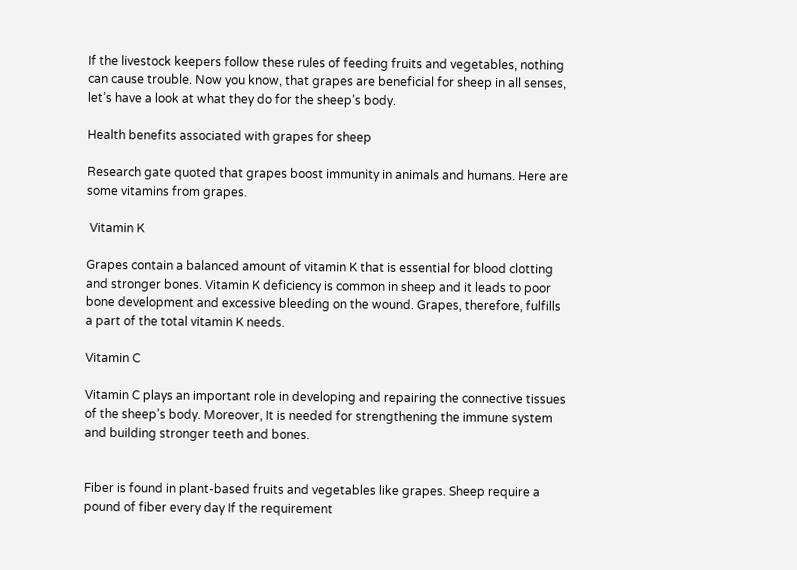If the livestock keepers follow these rules of feeding fruits and vegetables, nothing can cause trouble. Now you know, that grapes are beneficial for sheep in all senses, let’s have a look at what they do for the sheep’s body.

Health benefits associated with grapes for sheep

Research gate quoted that grapes boost immunity in animals and humans. Here are some vitamins from grapes.

 Vitamin K

Grapes contain a balanced amount of vitamin K that is essential for blood clotting and stronger bones. Vitamin K deficiency is common in sheep and it leads to poor bone development and excessive bleeding on the wound. Grapes, therefore, fulfills a part of the total vitamin K needs.

Vitamin C

Vitamin C plays an important role in developing and repairing the connective tissues of the sheep’s body. Moreover, It is needed for strengthening the immune system and building stronger teeth and bones.


Fiber is found in plant-based fruits and vegetables like grapes. Sheep require a pound of fiber every day If the requirement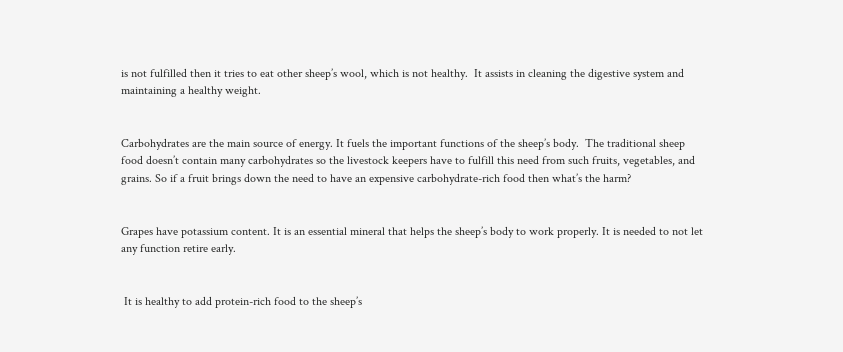is not fulfilled then it tries to eat other sheep’s wool, which is not healthy.  It assists in cleaning the digestive system and maintaining a healthy weight.


Carbohydrates are the main source of energy. It fuels the important functions of the sheep’s body.  The traditional sheep food doesn’t contain many carbohydrates so the livestock keepers have to fulfill this need from such fruits, vegetables, and grains. So if a fruit brings down the need to have an expensive carbohydrate-rich food then what’s the harm?


Grapes have potassium content. It is an essential mineral that helps the sheep’s body to work properly. It is needed to not let any function retire early.


 It is healthy to add protein-rich food to the sheep’s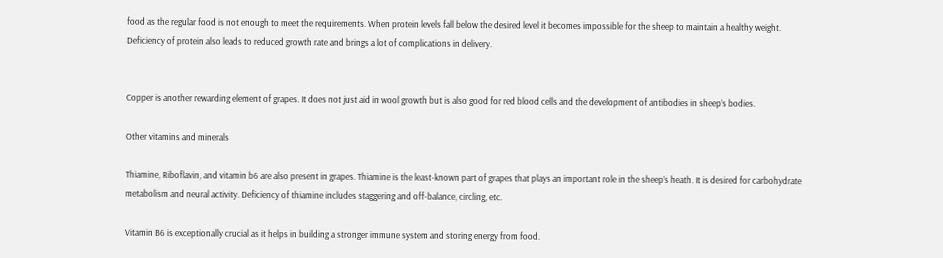food as the regular food is not enough to meet the requirements. When protein levels fall below the desired level it becomes impossible for the sheep to maintain a healthy weight. Deficiency of protein also leads to reduced growth rate and brings a lot of complications in delivery.


Copper is another rewarding element of grapes. It does not just aid in wool growth but is also good for red blood cells and the development of antibodies in sheep’s bodies.

Other vitamins and minerals

Thiamine, Riboflavin, and vitamin b6 are also present in grapes. Thiamine is the least-known part of grapes that plays an important role in the sheep’s heath. It is desired for carbohydrate metabolism and neural activity. Deficiency of thiamine includes staggering and off-balance, circling, etc.

Vitamin B6 is exceptionally crucial as it helps in building a stronger immune system and storing energy from food.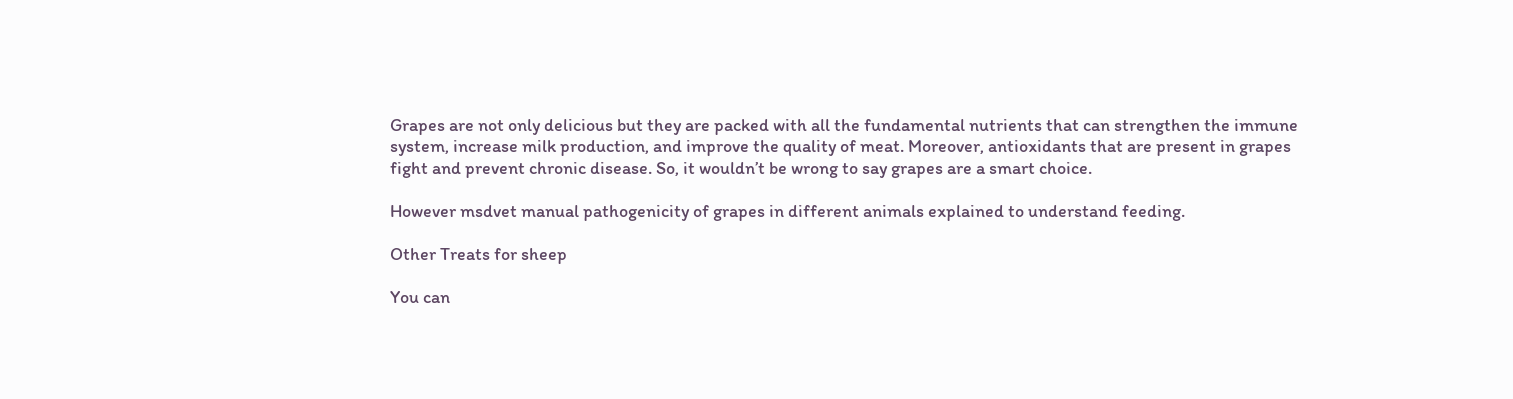Grapes are not only delicious but they are packed with all the fundamental nutrients that can strengthen the immune system, increase milk production, and improve the quality of meat. Moreover, antioxidants that are present in grapes fight and prevent chronic disease. So, it wouldn’t be wrong to say grapes are a smart choice.

However msdvet manual pathogenicity of grapes in different animals explained to understand feeding.

Other Treats for sheep

You can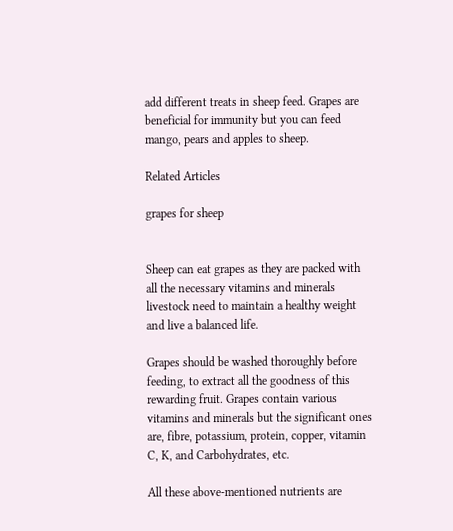add different treats in sheep feed. Grapes are beneficial for immunity but you can feed mango, pears and apples to sheep.

Related Articles

grapes for sheep


Sheep can eat grapes as they are packed with all the necessary vitamins and minerals livestock need to maintain a healthy weight and live a balanced life.

Grapes should be washed thoroughly before feeding, to extract all the goodness of this rewarding fruit. Grapes contain various vitamins and minerals but the significant ones are, fibre, potassium, protein, copper, vitamin C, K, and Carbohydrates, etc.

All these above-mentioned nutrients are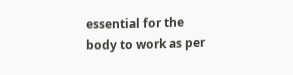essential for the body to work as per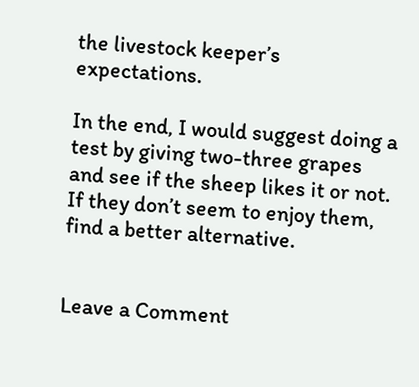the livestock keeper’s expectations.

In the end, I would suggest doing a test by giving two-three grapes and see if the sheep likes it or not. If they don’t seem to enjoy them, find a better alternative.


Leave a Comment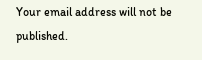Your email address will not be published.